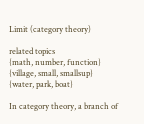Limit (category theory)

related topics
{math, number, function}
{village, small, smallsup}
{water, park, boat}

In category theory, a branch of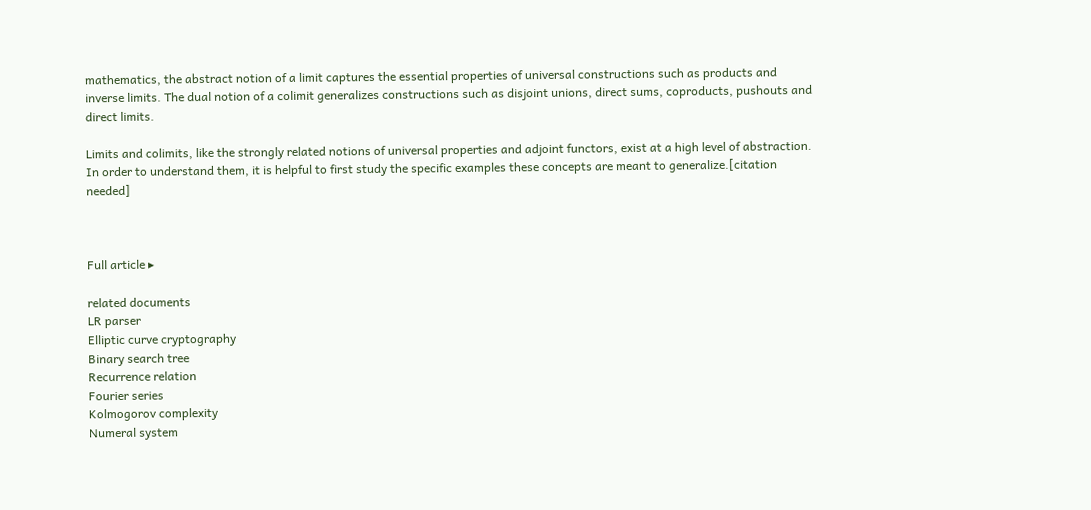mathematics, the abstract notion of a limit captures the essential properties of universal constructions such as products and inverse limits. The dual notion of a colimit generalizes constructions such as disjoint unions, direct sums, coproducts, pushouts and direct limits.

Limits and colimits, like the strongly related notions of universal properties and adjoint functors, exist at a high level of abstraction. In order to understand them, it is helpful to first study the specific examples these concepts are meant to generalize.[citation needed]



Full article ▸

related documents
LR parser
Elliptic curve cryptography
Binary search tree
Recurrence relation
Fourier series
Kolmogorov complexity
Numeral system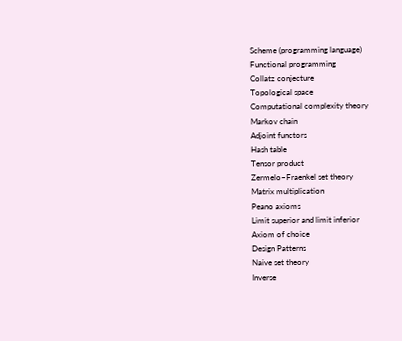Scheme (programming language)
Functional programming
Collatz conjecture
Topological space
Computational complexity theory
Markov chain
Adjoint functors
Hash table
Tensor product
Zermelo–Fraenkel set theory
Matrix multiplication
Peano axioms
Limit superior and limit inferior
Axiom of choice
Design Patterns
Naive set theory
Inverse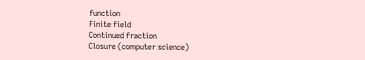function
Finite field
Continued fraction
Closure (computer science)